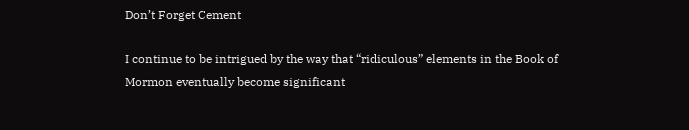Don’t Forget Cement

I continue to be intrigued by the way that “ridiculous” elements in the Book of Mormon eventually become significant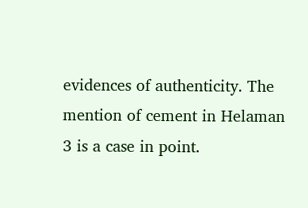evidences of authenticity. The mention of cement in Helaman 3 is a case in point.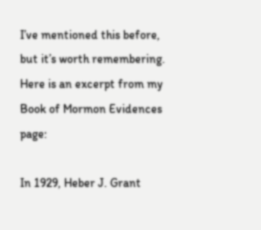I’ve mentioned this before, but it’s worth remembering. Here is an excerpt from my Book of Mormon Evidences page:

In 1929, Heber J. Grant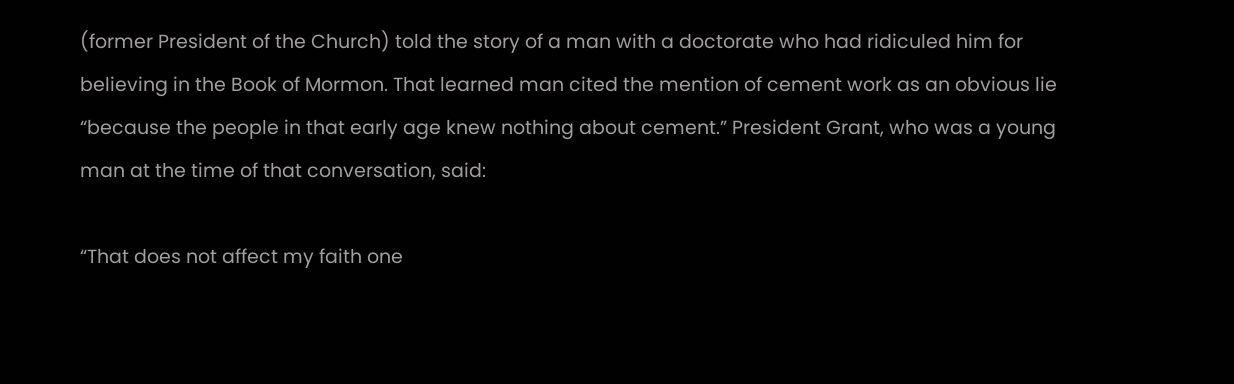(former President of the Church) told the story of a man with a doctorate who had ridiculed him for believing in the Book of Mormon. That learned man cited the mention of cement work as an obvious lie “because the people in that early age knew nothing about cement.” President Grant, who was a young man at the time of that conversation, said:

“That does not affect my faith one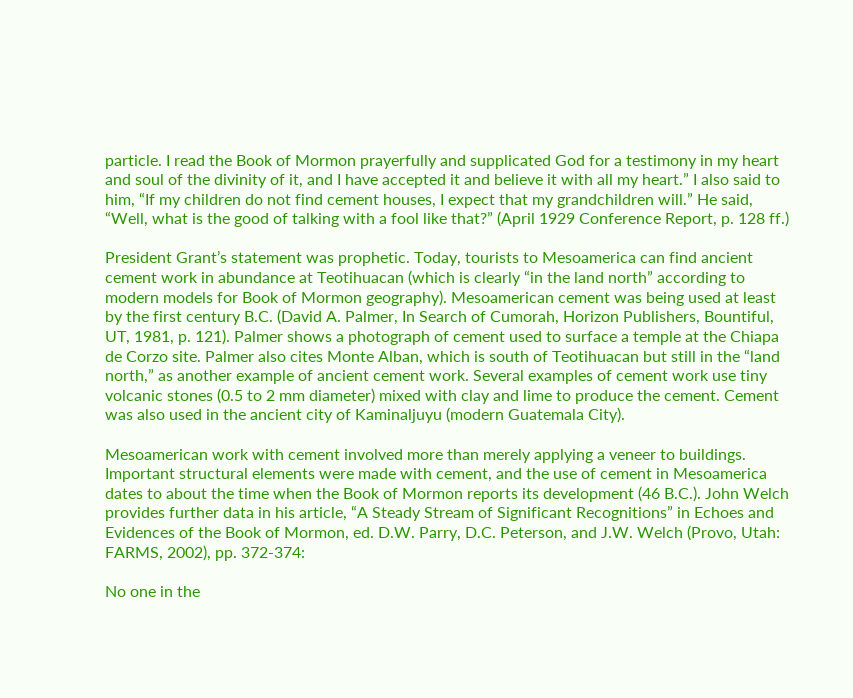particle. I read the Book of Mormon prayerfully and supplicated God for a testimony in my heart and soul of the divinity of it, and I have accepted it and believe it with all my heart.” I also said to him, “If my children do not find cement houses, I expect that my grandchildren will.” He said, “Well, what is the good of talking with a fool like that?” (April 1929 Conference Report, p. 128 ff.)

President Grant’s statement was prophetic. Today, tourists to Mesoamerica can find ancient cement work in abundance at Teotihuacan (which is clearly “in the land north” according to modern models for Book of Mormon geography). Mesoamerican cement was being used at least by the first century B.C. (David A. Palmer, In Search of Cumorah, Horizon Publishers, Bountiful, UT, 1981, p. 121). Palmer shows a photograph of cement used to surface a temple at the Chiapa de Corzo site. Palmer also cites Monte Alban, which is south of Teotihuacan but still in the “land north,” as another example of ancient cement work. Several examples of cement work use tiny volcanic stones (0.5 to 2 mm diameter) mixed with clay and lime to produce the cement. Cement was also used in the ancient city of Kaminaljuyu (modern Guatemala City).

Mesoamerican work with cement involved more than merely applying a veneer to buildings. Important structural elements were made with cement, and the use of cement in Mesoamerica dates to about the time when the Book of Mormon reports its development (46 B.C.). John Welch provides further data in his article, “A Steady Stream of Significant Recognitions” in Echoes and Evidences of the Book of Mormon, ed. D.W. Parry, D.C. Peterson, and J.W. Welch (Provo, Utah: FARMS, 2002), pp. 372-374:

No one in the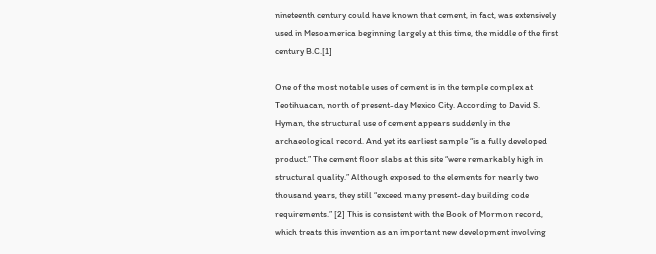nineteenth century could have known that cement, in fact, was extensively used in Mesoamerica beginning largely at this time, the middle of the first century B.C.[1]

One of the most notable uses of cement is in the temple complex at Teotihuacan, north of present-day Mexico City. According to David S. Hyman, the structural use of cement appears suddenly in the archaeological record. And yet its earliest sample “is a fully developed product.” The cement floor slabs at this site “were remarkably high in structural quality.” Although exposed to the elements for nearly two thousand years, they still “exceed many present-day building code requirements.” [2] This is consistent with the Book of Mormon record, which treats this invention as an important new development involving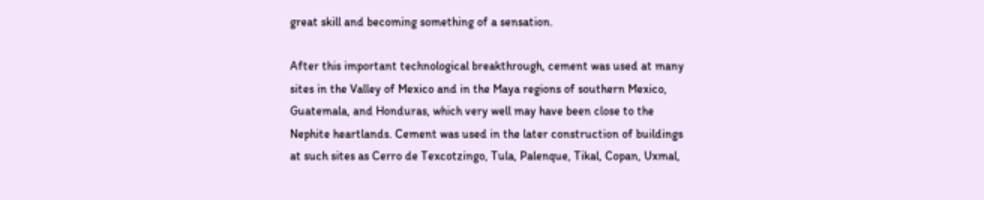great skill and becoming something of a sensation.

After this important technological breakthrough, cement was used at many sites in the Valley of Mexico and in the Maya regions of southern Mexico, Guatemala, and Honduras, which very well may have been close to the Nephite heartlands. Cement was used in the later construction of buildings at such sites as Cerro de Texcotzingo, Tula, Palenque, Tikal, Copan, Uxmal,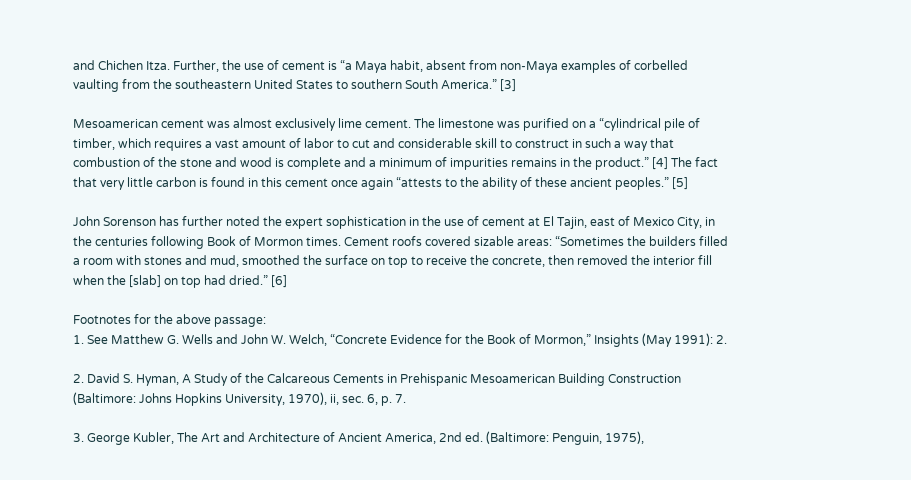and Chichen Itza. Further, the use of cement is “a Maya habit, absent from non-Maya examples of corbelled vaulting from the southeastern United States to southern South America.” [3]

Mesoamerican cement was almost exclusively lime cement. The limestone was purified on a “cylindrical pile of timber, which requires a vast amount of labor to cut and considerable skill to construct in such a way that combustion of the stone and wood is complete and a minimum of impurities remains in the product.” [4] The fact that very little carbon is found in this cement once again “attests to the ability of these ancient peoples.” [5]

John Sorenson has further noted the expert sophistication in the use of cement at El Tajin, east of Mexico City, in the centuries following Book of Mormon times. Cement roofs covered sizable areas: “Sometimes the builders filled a room with stones and mud, smoothed the surface on top to receive the concrete, then removed the interior fill when the [slab] on top had dried.” [6]

Footnotes for the above passage:
1. See Matthew G. Wells and John W. Welch, “Concrete Evidence for the Book of Mormon,” Insights (May 1991): 2.

2. David S. Hyman, A Study of the Calcareous Cements in Prehispanic Mesoamerican Building Construction (Baltimore: Johns Hopkins University, 1970), ii, sec. 6, p. 7.

3. George Kubler, The Art and Architecture of Ancient America, 2nd ed. (Baltimore: Penguin, 1975),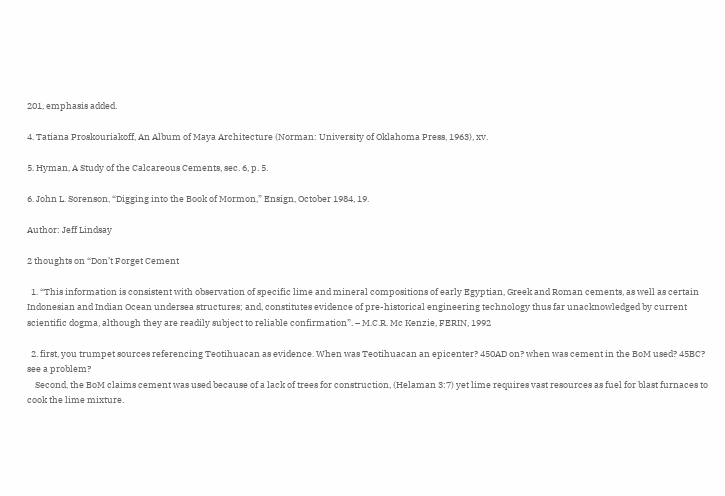201, emphasis added.

4. Tatiana Proskouriakoff, An Album of Maya Architecture (Norman: University of Oklahoma Press, 1963), xv.

5. Hyman, A Study of the Calcareous Cements, sec. 6, p. 5.

6. John L. Sorenson, “Digging into the Book of Mormon,” Ensign, October 1984, 19.

Author: Jeff Lindsay

2 thoughts on “Don’t Forget Cement

  1. “This information is consistent with observation of specific lime and mineral compositions of early Egyptian, Greek and Roman cements, as well as certain Indonesian and Indian Ocean undersea structures; and, constitutes evidence of pre-historical engineering technology thus far unacknowledged by current scientific dogma, although they are readily subject to reliable confirmation”. – M.C.R. Mc Kenzie, FERIN, 1992

  2. first, you trumpet sources referencing Teotihuacan as evidence. When was Teotihuacan an epicenter? 450AD on? when was cement in the BoM used? 45BC? see a problem?
    Second, the BoM claims cement was used because of a lack of trees for construction, (Helaman 3:7) yet lime requires vast resources as fuel for blast furnaces to cook the lime mixture.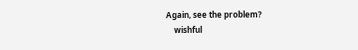Again, see the problem?
    wishful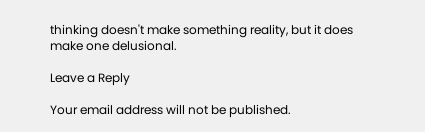thinking doesn't make something reality, but it does make one delusional.

Leave a Reply

Your email address will not be published.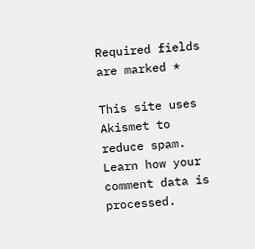Required fields are marked *

This site uses Akismet to reduce spam. Learn how your comment data is processed.